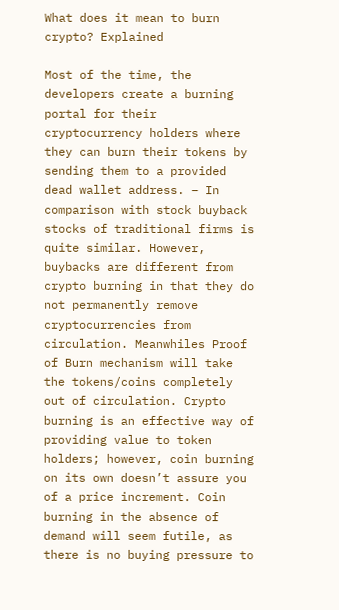What does it mean to burn crypto? Explained

Most of the time, the developers create a burning portal for their cryptocurrency holders where they can burn their tokens by sending them to a provided dead wallet address. – In comparison with stock buyback stocks of traditional firms is quite similar. However, buybacks are different from crypto burning in that they do not permanently remove cryptocurrencies from circulation. Meanwhiles Proof of Burn mechanism will take the tokens/coins completely out of circulation. Crypto burning is an effective way of providing value to token holders; however, coin burning on its own doesn’t assure you of a price increment. Coin burning in the absence of demand will seem futile, as there is no buying pressure to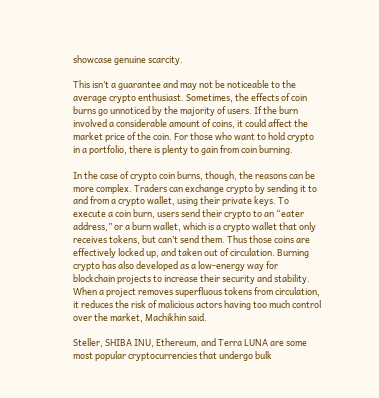showcase genuine scarcity.

This isn’t a guarantee and may not be noticeable to the average crypto enthusiast. Sometimes, the effects of coin burns go unnoticed by the majority of users. If the burn involved a considerable amount of coins, it could affect the market price of the coin. For those who want to hold crypto in a portfolio, there is plenty to gain from coin burning.

In the case of crypto coin burns, though, the reasons can be more complex. Traders can exchange crypto by sending it to and from a crypto wallet, using their private keys. To execute a coin burn, users send their crypto to an “eater address,” or a burn wallet, which is a crypto wallet that only receives tokens, but can’t send them. Thus those coins are effectively locked up, and taken out of circulation. Burning crypto has also developed as a low-energy way for blockchain projects to increase their security and stability. When a project removes superfluous tokens from circulation, it reduces the risk of malicious actors having too much control over the market, Machikhin said.

Steller, SHIBA INU, Ethereum, and Terra LUNA are some most popular cryptocurrencies that undergo bulk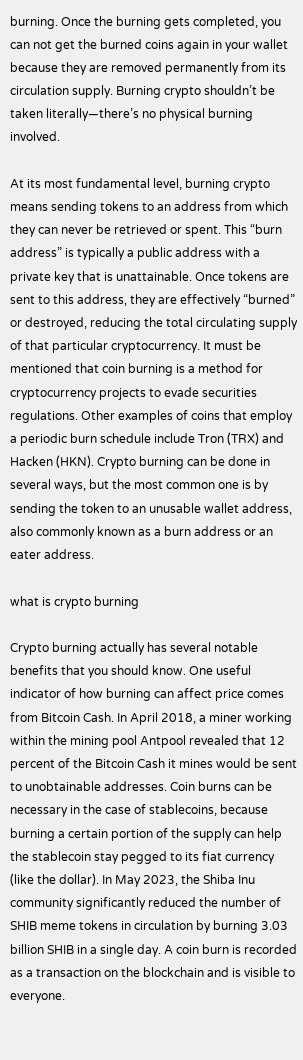burning. Once the burning gets completed, you can not get the burned coins again in your wallet because they are removed permanently from its circulation supply. Burning crypto shouldn’t be taken literally—there’s no physical burning involved.

At its most fundamental level, burning crypto means sending tokens to an address from which they can never be retrieved or spent. This “burn address” is typically a public address with a private key that is unattainable. Once tokens are sent to this address, they are effectively “burned” or destroyed, reducing the total circulating supply of that particular cryptocurrency. It must be mentioned that coin burning is a method for cryptocurrency projects to evade securities regulations. Other examples of coins that employ a periodic burn schedule include Tron (TRX) and Hacken (HKN). Crypto burning can be done in several ways, but the most common one is by sending the token to an unusable wallet address, also commonly known as a burn address or an eater address.

what is crypto burning

Crypto burning actually has several notable benefits that you should know. One useful indicator of how burning can affect price comes from Bitcoin Cash. In April 2018, a miner working within the mining pool Antpool revealed that 12 percent of the Bitcoin Cash it mines would be sent to unobtainable addresses. Coin burns can be necessary in the case of stablecoins, because burning a certain portion of the supply can help the stablecoin stay pegged to its fiat currency (like the dollar). In May 2023, the Shiba Inu community significantly reduced the number of SHIB meme tokens in circulation by burning 3.03 billion SHIB in a single day. A coin burn is recorded as a transaction on the blockchain and is visible to everyone.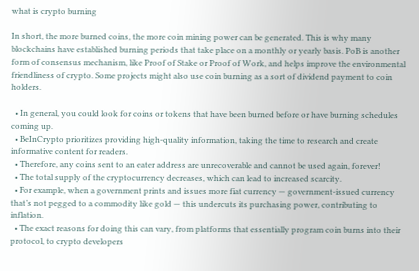what is crypto burning

In short, the more burned coins, the more coin mining power can be generated. This is why many blockchains have established burning periods that take place on a monthly or yearly basis. PoB is another form of consensus mechanism, like Proof of Stake or Proof of Work, and helps improve the environmental friendliness of crypto. Some projects might also use coin burning as a sort of dividend payment to coin holders.

  • In general, you could look for coins or tokens that have been burned before or have burning schedules coming up.
  • BeInCrypto prioritizes providing high-quality information, taking the time to research and create informative content for readers.
  • Therefore, any coins sent to an eater address are unrecoverable and cannot be used again, forever!
  • The total supply of the cryptocurrency decreases, which can lead to increased scarcity.
  • For example, when a government prints and issues more fiat currency — government-issued currency that’s not pegged to a commodity like gold — this undercuts its purchasing power, contributing to inflation.
  • The exact reasons for doing this can vary, from platforms that essentially program coin burns into their protocol, to crypto developers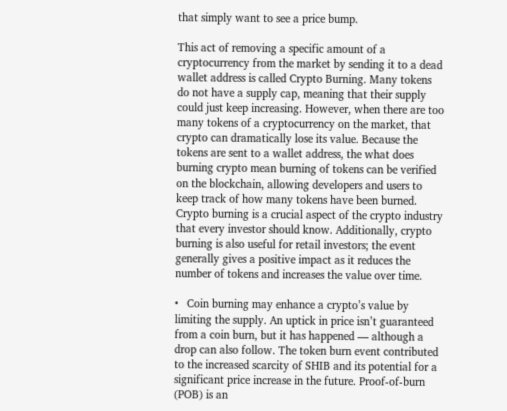that simply want to see a price bump.

This act of removing a specific amount of a cryptocurrency from the market by sending it to a dead wallet address is called Crypto Burning. Many tokens do not have a supply cap, meaning that their supply could just keep increasing. However, when there are too many tokens of a cryptocurrency on the market, that crypto can dramatically lose its value. Because the tokens are sent to a wallet address, the what does burning crypto mean burning of tokens can be verified on the blockchain, allowing developers and users to keep track of how many tokens have been burned. Crypto burning is a crucial aspect of the crypto industry that every investor should know. Additionally, crypto burning is also useful for retail investors; the event generally gives a positive impact as it reduces the number of tokens and increases the value over time.

•   Coin burning may enhance a crypto’s value by limiting the supply. An uptick in price isn’t guaranteed from a coin burn, but it has happened — although a drop can also follow. The token burn event contributed to the increased scarcity of SHIB and its potential for a significant price increase in the future. Proof-of-burn (POB) is an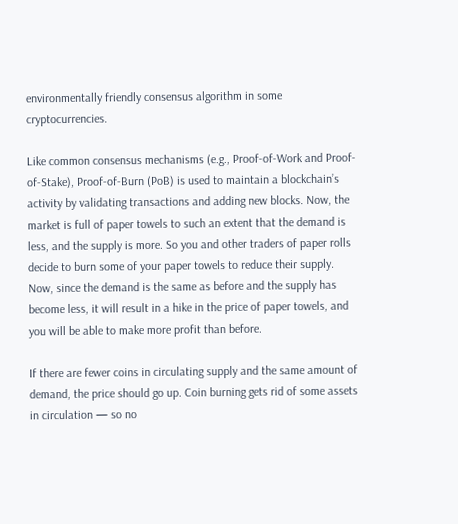environmentally friendly consensus algorithm in some cryptocurrencies.

Like common consensus mechanisms (e.g., Proof-of-Work and Proof-of-Stake), Proof-of-Burn (PoB) is used to maintain a blockchain’s activity by validating transactions and adding new blocks. Now, the market is full of paper towels to such an extent that the demand is less, and the supply is more. So you and other traders of paper rolls decide to burn some of your paper towels to reduce their supply. Now, since the demand is the same as before and the supply has become less, it will result in a hike in the price of paper towels, and you will be able to make more profit than before.

If there are fewer coins in circulating supply and the same amount of demand, the price should go up. Coin burning gets rid of some assets in circulation — so no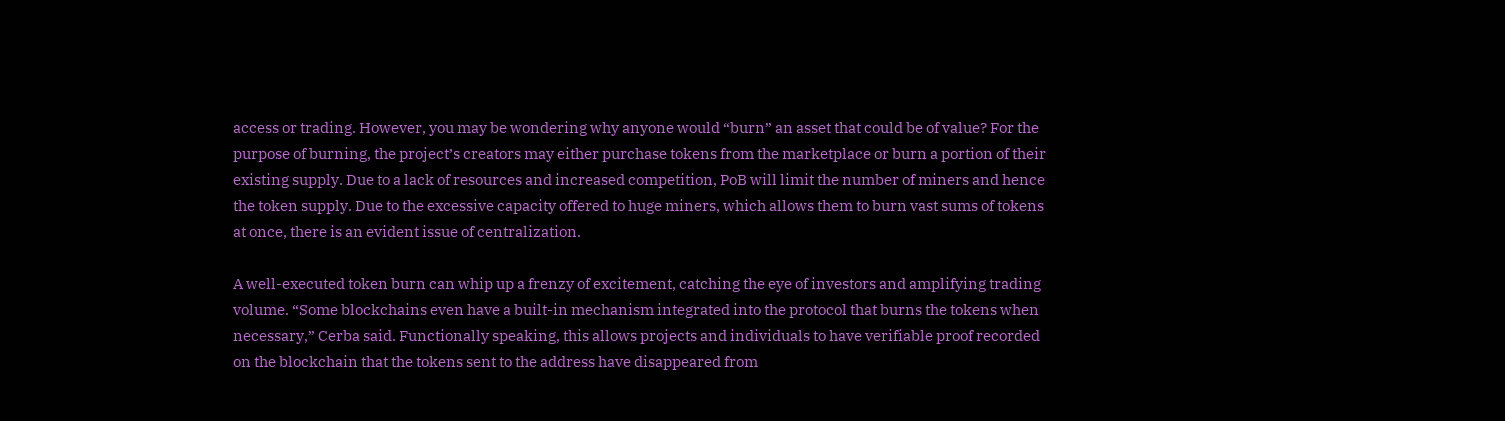access or trading. However, you may be wondering why anyone would “burn” an asset that could be of value? For the purpose of burning, the project’s creators may either purchase tokens from the marketplace or burn a portion of their existing supply. Due to a lack of resources and increased competition, PoB will limit the number of miners and hence the token supply. Due to the excessive capacity offered to huge miners, which allows them to burn vast sums of tokens at once, there is an evident issue of centralization.

A well-executed token burn can whip up a frenzy of excitement, catching the eye of investors and amplifying trading volume. “Some blockchains even have a built-in mechanism integrated into the protocol that burns the tokens when necessary,” Cerba said. Functionally speaking, this allows projects and individuals to have verifiable proof recorded on the blockchain that the tokens sent to the address have disappeared from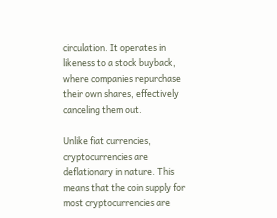circulation. It operates in likeness to a stock buyback, where companies repurchase their own shares, effectively canceling them out.

Unlike fiat currencies, cryptocurrencies are deflationary in nature. This means that the coin supply for most cryptocurrencies are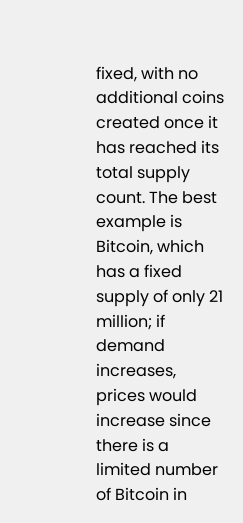fixed, with no additional coins created once it has reached its total supply count. The best example is Bitcoin, which has a fixed supply of only 21 million; if demand increases, prices would increase since there is a limited number of Bitcoin in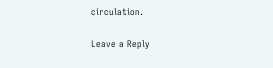circulation.

Leave a Reply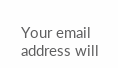Your email address will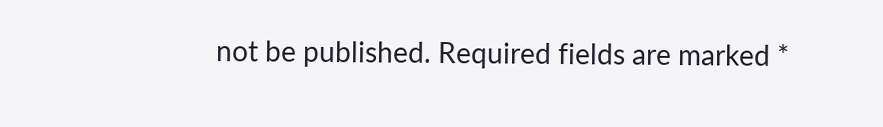not be published. Required fields are marked *